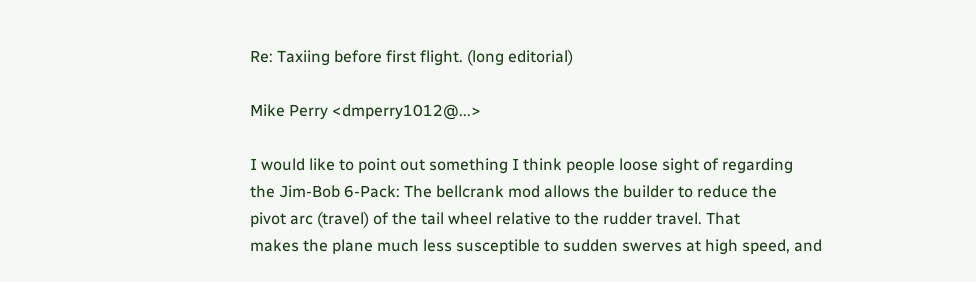Re: Taxiing before first flight. (long editorial)

Mike Perry <dmperry1012@...>

I would like to point out something I think people loose sight of regarding
the Jim-Bob 6-Pack: The bellcrank mod allows the builder to reduce the
pivot arc (travel) of the tail wheel relative to the rudder travel. That
makes the plane much less susceptible to sudden swerves at high speed, and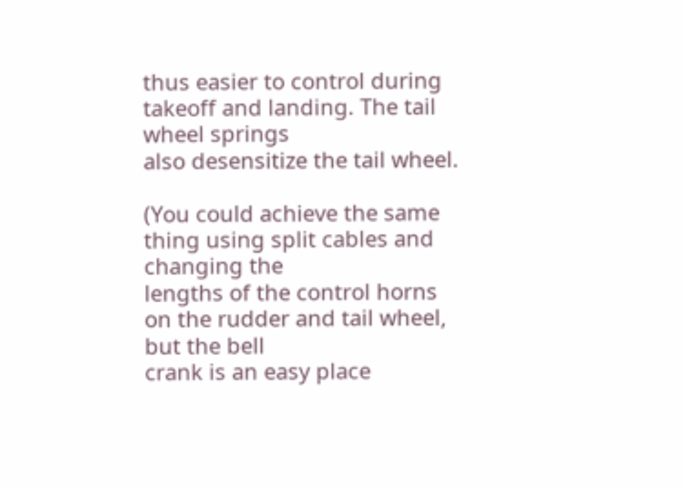thus easier to control during takeoff and landing. The tail wheel springs
also desensitize the tail wheel.

(You could achieve the same thing using split cables and changing the
lengths of the control horns on the rudder and tail wheel, but the bell
crank is an easy place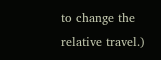to change the relative travel.)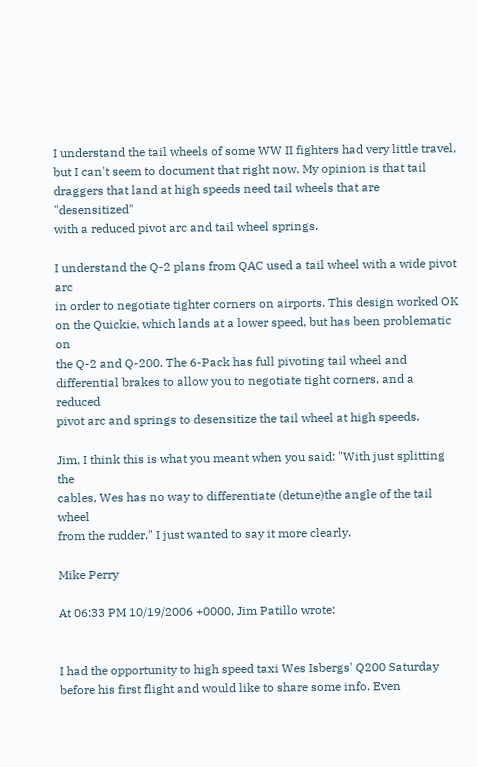I understand the tail wheels of some WW II fighters had very little travel,
but I can't seem to document that right now. My opinion is that tail
draggers that land at high speeds need tail wheels that are "desensitized"
with a reduced pivot arc and tail wheel springs.

I understand the Q-2 plans from QAC used a tail wheel with a wide pivot arc
in order to negotiate tighter corners on airports. This design worked OK
on the Quickie, which lands at a lower speed, but has been problematic on
the Q-2 and Q-200. The 6-Pack has full pivoting tail wheel and
differential brakes to allow you to negotiate tight corners, and a reduced
pivot arc and springs to desensitize the tail wheel at high speeds.

Jim, I think this is what you meant when you said: "With just splitting the
cables, Wes has no way to differentiate (detune)the angle of the tail wheel
from the rudder." I just wanted to say it more clearly.

Mike Perry

At 06:33 PM 10/19/2006 +0000, Jim Patillo wrote:


I had the opportunity to high speed taxi Wes Isbergs' Q200 Saturday
before his first flight and would like to share some info. Even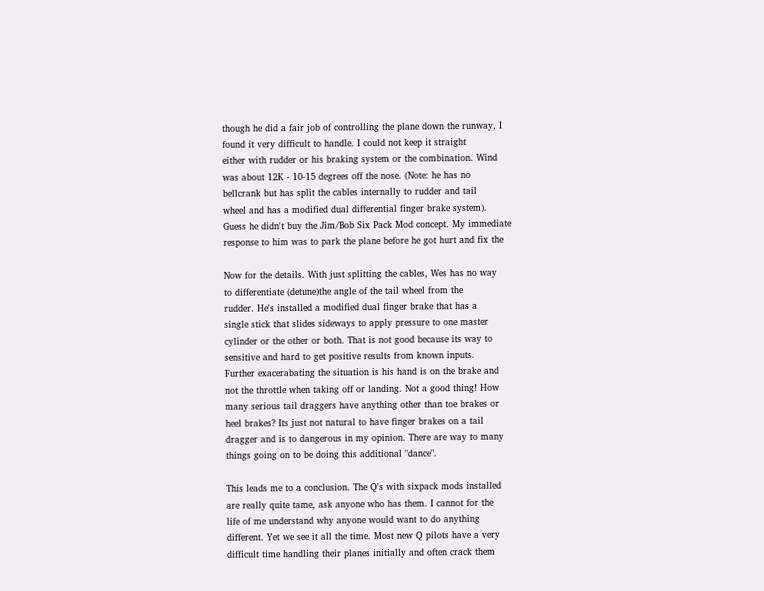though he did a fair job of controlling the plane down the runway, I
found it very difficult to handle. I could not keep it straight
either with rudder or his braking system or the combination. Wind
was about 12K - 10-15 degrees off the nose. (Note: he has no
bellcrank but has split the cables internally to rudder and tail
wheel and has a modified dual differential finger brake system).
Guess he didn't buy the Jim/Bob Six Pack Mod concept. My immediate
response to him was to park the plane before he got hurt and fix the

Now for the details. With just splitting the cables, Wes has no way
to differentiate (detune)the angle of the tail wheel from the
rudder. He's installed a modified dual finger brake that has a
single stick that slides sideways to apply pressure to one master
cylinder or the other or both. That is not good because its way to
sensitive and hard to get positive results from known inputs.
Further exacerabating the situation is his hand is on the brake and
not the throttle when taking off or landing. Not a good thing! How
many serious tail draggers have anything other than toe brakes or
heel brakes? Its just not natural to have finger brakes on a tail
dragger and is to dangerous in my opinion. There are way to many
things going on to be doing this additional "dance".

This leads me to a conclusion. The Q's with sixpack mods installed
are really quite tame, ask anyone who has them. I cannot for the
life of me understand why anyone would want to do anything
different. Yet we see it all the time. Most new Q pilots have a very
difficult time handling their planes initially and often crack them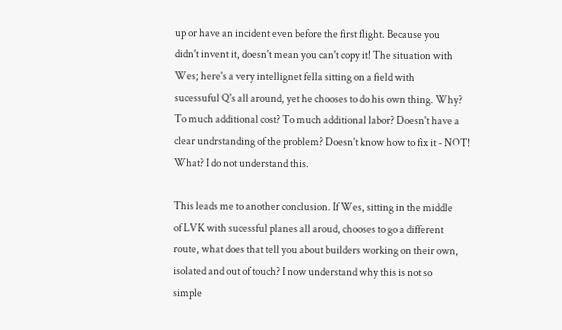up or have an incident even before the first flight. Because you
didn't invent it, doesn't mean you can't copy it! The situation with
Wes; here's a very intellignet fella sitting on a field with
sucessuful Q's all around, yet he chooses to do his own thing. Why?
To much additional cost? To much additional labor? Doesn't have a
clear undrstanding of the problem? Doesn't know how to fix it - NOT!
What? I do not understand this.

This leads me to another conclusion. If Wes, sitting in the middle
of LVK with sucessful planes all aroud, chooses to go a different
route, what does that tell you about builders working on their own,
isolated and out of touch? I now understand why this is not so
simple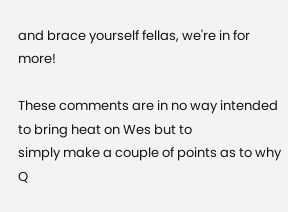and brace yourself fellas, we're in for more!

These comments are in no way intended to bring heat on Wes but to
simply make a couple of points as to why Q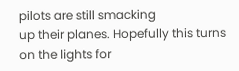pilots are still smacking
up their planes. Hopefully this turns on the lights for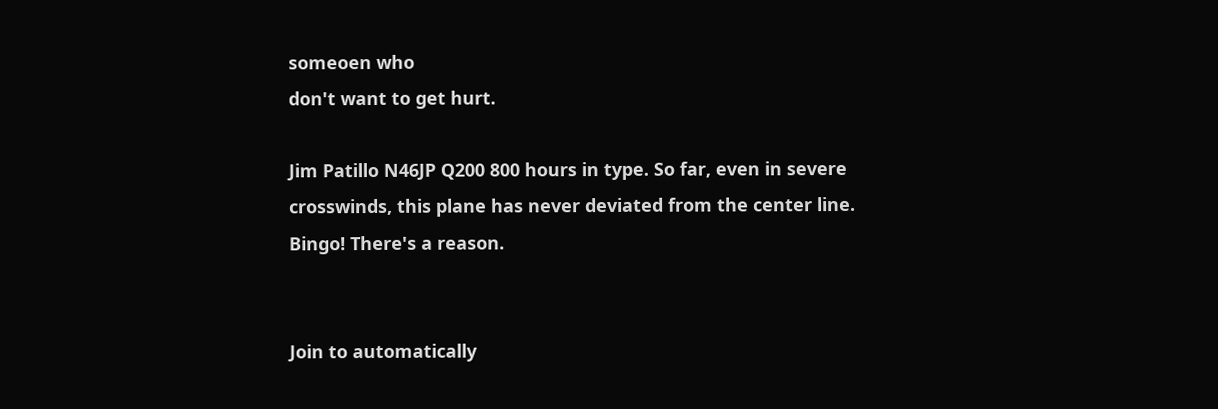someoen who
don't want to get hurt.

Jim Patillo N46JP Q200 800 hours in type. So far, even in severe
crosswinds, this plane has never deviated from the center line.
Bingo! There's a reason.


Join to automatically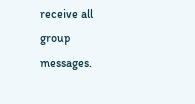receive all group messages.